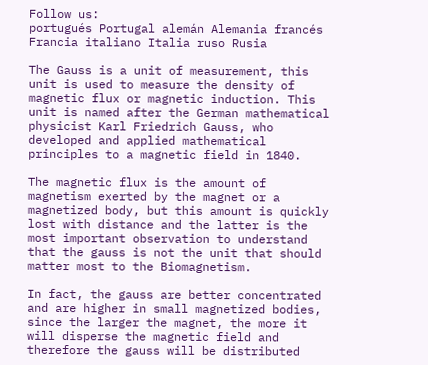Follow us:
portugués Portugal alemán Alemania francés Francia italiano Italia ruso Rusia

The Gauss is a unit of measurement, this unit is used to measure the density of magnetic flux or magnetic induction. This unit is named after the German mathematical physicist Karl Friedrich Gauss, who developed and applied mathematical principles to a magnetic field in 1840.

The magnetic flux is the amount of magnetism exerted by the magnet or a magnetized body, but this amount is quickly lost with distance and the latter is the most important observation to understand that the gauss is not the unit that should matter most to the Biomagnetism.

In fact, the gauss are better concentrated and are higher in small magnetized bodies, since the larger the magnet, the more it will disperse the magnetic field and therefore the gauss will be distributed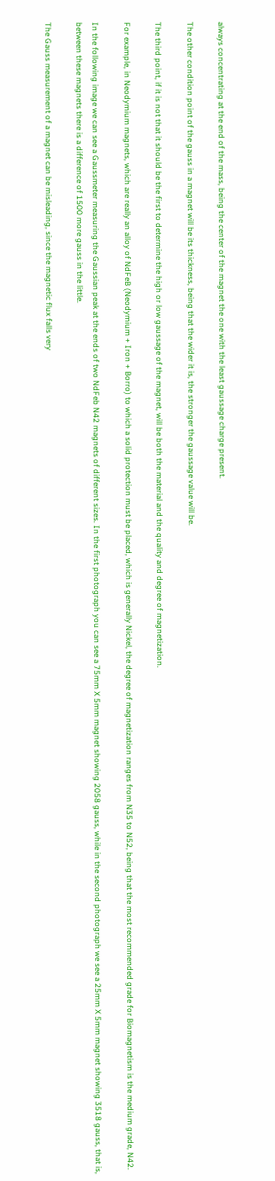always concentrating at the end of the mass, being the center of the magnet the one with the least gaussage charge present.

The other condition point of the gauss in a magnet will be its thickness, being that the wider it is, the stronger the gaussage value will be.

The third point, if it is not that it should be the first to determine the high or low gaussage of the magnet, will be both the material and the quality and degree of magnetization.

For example, in Neodymium magnets, which are really an alloy of NdFeB (Neodymium + Iron + Borro) to which a solid protection must be placed, which is generally Nickel, the degree of magnetization ranges from N35 to N52, being that the most recommended grade for Biomagnetism is the medium grade, N42.

In the following image we can see a Gaussmeter measuring the Gaussian peak at the ends of two NdFeb N42 magnets of different sizes. In the first photograph you can see a 75mm X 5mm magnet showing 2058 gauss, while in the second photograph we see a 25mm X 5mm magnet showing 3518 gauss, that is, between these magnets there is a difference of 1500 more gauss in the little.

The Gauss measurement of a magnet can be misleading, since the magnetic flux falls very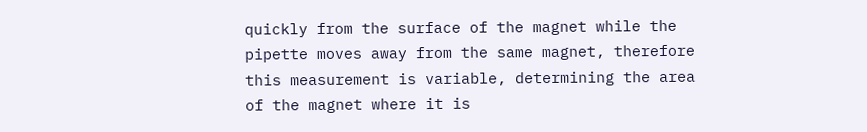quickly from the surface of the magnet while the pipette moves away from the same magnet, therefore this measurement is variable, determining the area of the magnet where it is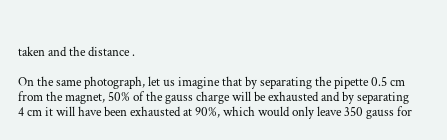taken and the distance .

On the same photograph, let us imagine that by separating the pipette 0.5 cm from the magnet, 50% of the gauss charge will be exhausted and by separating 4 cm it will have been exhausted at 90%, which would only leave 350 gauss for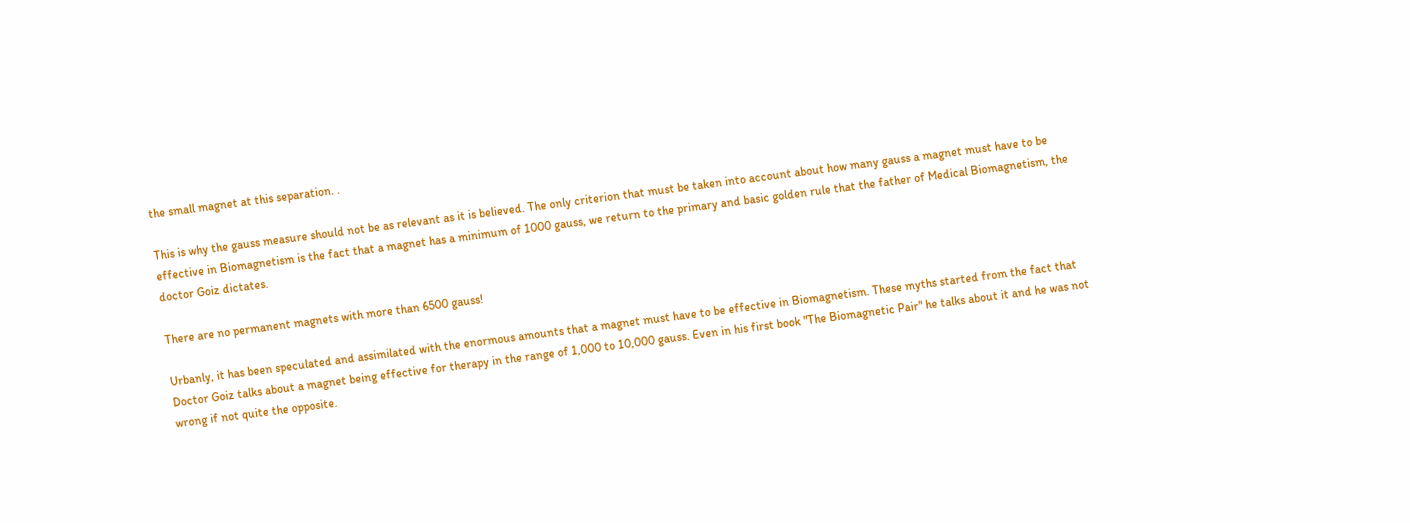the small magnet at this separation. .

This is why the gauss measure should not be as relevant as it is believed. The only criterion that must be taken into account about how many gauss a magnet must have to be effective in Biomagnetism is the fact that a magnet has a minimum of 1000 gauss, we return to the primary and basic golden rule that the father of Medical Biomagnetism, the doctor Goiz dictates.

There are no permanent magnets with more than 6500 gauss!

Urbanly, it has been speculated and assimilated with the enormous amounts that a magnet must have to be effective in Biomagnetism. These myths started from the fact that Doctor Goiz talks about a magnet being effective for therapy in the range of 1,000 to 10,000 gauss. Even in his first book "The Biomagnetic Pair" he talks about it and he was not wrong if not quite the opposite.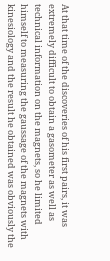At that time of the discoveries of his first pairs, it was extremely difficult to obtain a gasometer as well as technical information on the magnets, so he limited himself to measuring the gaussage of the magnets with kinesiology and the result he obtained was obviously the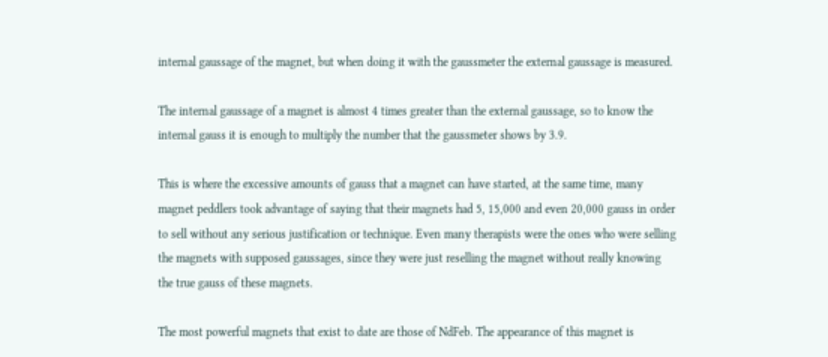internal gaussage of the magnet, but when doing it with the gaussmeter the external gaussage is measured.

The internal gaussage of a magnet is almost 4 times greater than the external gaussage, so to know the internal gauss it is enough to multiply the number that the gaussmeter shows by 3.9.

This is where the excessive amounts of gauss that a magnet can have started, at the same time, many magnet peddlers took advantage of saying that their magnets had 5, 15,000 and even 20,000 gauss in order to sell without any serious justification or technique. Even many therapists were the ones who were selling the magnets with supposed gaussages, since they were just reselling the magnet without really knowing the true gauss of these magnets.

The most powerful magnets that exist to date are those of NdFeb. The appearance of this magnet is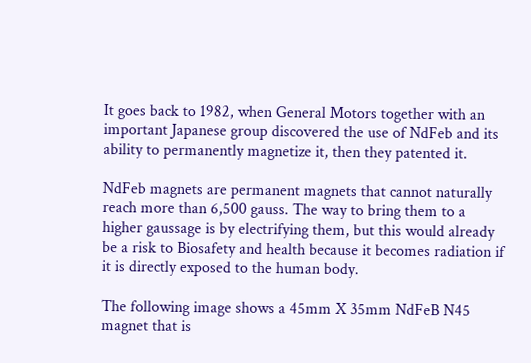It goes back to 1982, when General Motors together with an important Japanese group discovered the use of NdFeb and its ability to permanently magnetize it, then they patented it.

NdFeb magnets are permanent magnets that cannot naturally reach more than 6,500 gauss. The way to bring them to a higher gaussage is by electrifying them, but this would already be a risk to Biosafety and health because it becomes radiation if it is directly exposed to the human body.

The following image shows a 45mm X 35mm NdFeB N45 magnet that is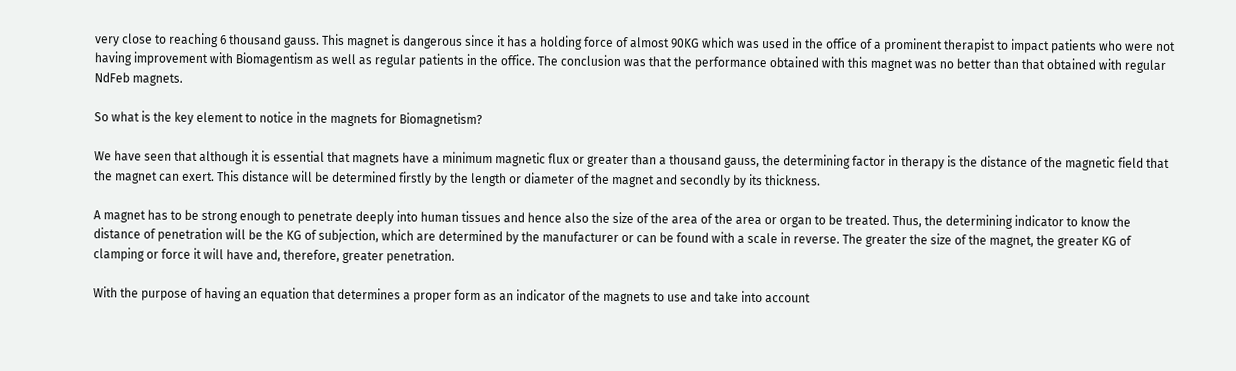very close to reaching 6 thousand gauss. This magnet is dangerous since it has a holding force of almost 90KG which was used in the office of a prominent therapist to impact patients who were not having improvement with Biomagentism as well as regular patients in the office. The conclusion was that the performance obtained with this magnet was no better than that obtained with regular NdFeb magnets.

So what is the key element to notice in the magnets for Biomagnetism?

We have seen that although it is essential that magnets have a minimum magnetic flux or greater than a thousand gauss, the determining factor in therapy is the distance of the magnetic field that the magnet can exert. This distance will be determined firstly by the length or diameter of the magnet and secondly by its thickness.

A magnet has to be strong enough to penetrate deeply into human tissues and hence also the size of the area of the area or organ to be treated. Thus, the determining indicator to know the distance of penetration will be the KG of subjection, which are determined by the manufacturer or can be found with a scale in reverse. The greater the size of the magnet, the greater KG of clamping or force it will have and, therefore, greater penetration.

With the purpose of having an equation that determines a proper form as an indicator of the magnets to use and take into account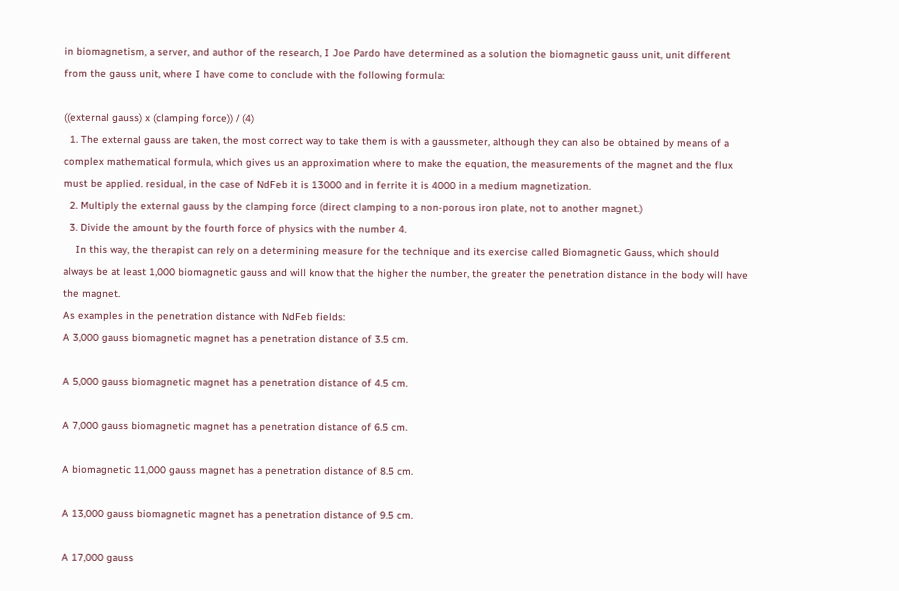in biomagnetism, a server, and author of the research, I Joe Pardo have determined as a solution the biomagnetic gauss unit, unit different from the gauss unit, where I have come to conclude with the following formula:

((external gauss) x (clamping force)) / (4)
  1. The external gauss are taken, the most correct way to take them is with a gaussmeter, although they can also be obtained by means of a complex mathematical formula, which gives us an approximation where to make the equation, the measurements of the magnet and the flux must be applied. residual, in the case of NdFeb it is 13000 and in ferrite it is 4000 in a medium magnetization.
  2. Multiply the external gauss by the clamping force (direct clamping to a non-porous iron plate, not to another magnet.)
  3. Divide the amount by the fourth force of physics with the number 4.
    In this way, the therapist can rely on a determining measure for the technique and its exercise called Biomagnetic Gauss, which should always be at least 1,000 biomagnetic gauss and will know that the higher the number, the greater the penetration distance in the body will have the magnet.
As examples in the penetration distance with NdFeb fields:
A 3,000 gauss biomagnetic magnet has a penetration distance of 3.5 cm.

A 5,000 gauss biomagnetic magnet has a penetration distance of 4.5 cm.

A 7,000 gauss biomagnetic magnet has a penetration distance of 6.5 cm.

A biomagnetic 11,000 gauss magnet has a penetration distance of 8.5 cm.

A 13,000 gauss biomagnetic magnet has a penetration distance of 9.5 cm.

A 17,000 gauss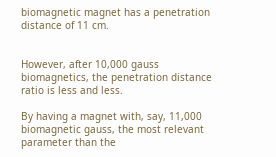biomagnetic magnet has a penetration distance of 11 cm.


However, after 10,000 gauss biomagnetics, the penetration distance ratio is less and less.

By having a magnet with, say, 11,000 biomagnetic gauss, the most relevant parameter than the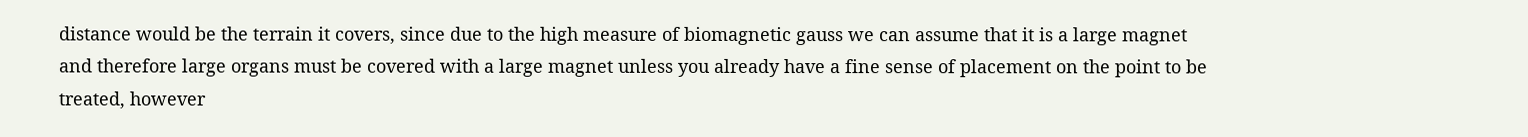distance would be the terrain it covers, since due to the high measure of biomagnetic gauss we can assume that it is a large magnet and therefore large organs must be covered with a large magnet unless you already have a fine sense of placement on the point to be treated, however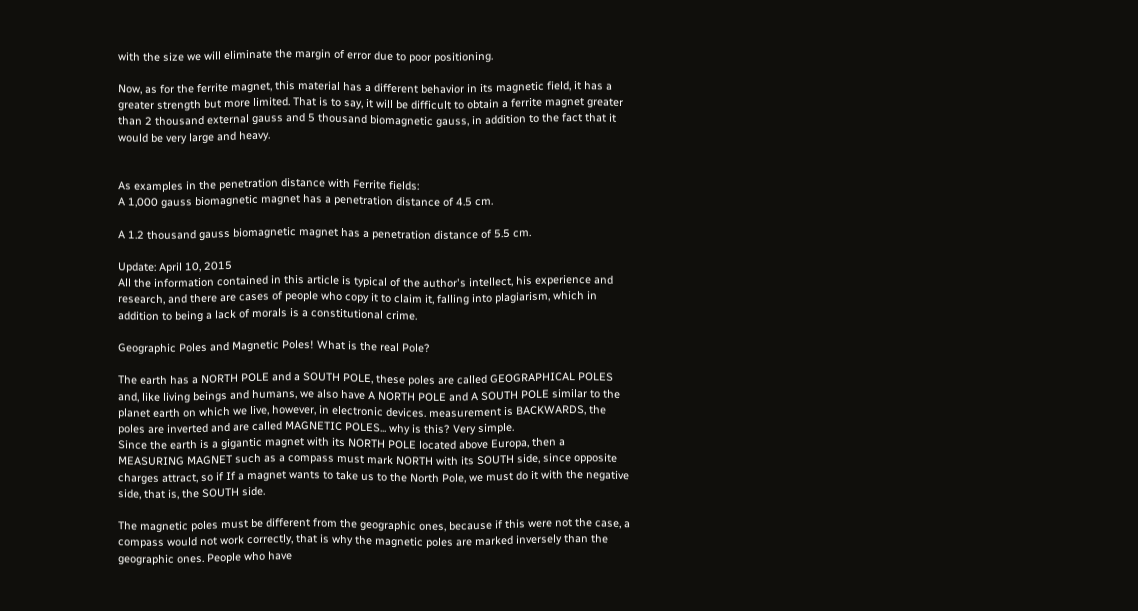with the size we will eliminate the margin of error due to poor positioning.

Now, as for the ferrite magnet, this material has a different behavior in its magnetic field, it has a greater strength but more limited. That is to say, it will be difficult to obtain a ferrite magnet greater than 2 thousand external gauss and 5 thousand biomagnetic gauss, in addition to the fact that it would be very large and heavy.


As examples in the penetration distance with Ferrite fields:
A 1,000 gauss biomagnetic magnet has a penetration distance of 4.5 cm.

A 1.2 thousand gauss biomagnetic magnet has a penetration distance of 5.5 cm.

Update: April 10, 2015
All the information contained in this article is typical of the author's intellect, his experience and research, and there are cases of people who copy it to claim it, falling into plagiarism, which in addition to being a lack of morals is a constitutional crime.

Geographic Poles and Magnetic Poles! What is the real Pole?

The earth has a NORTH POLE and a SOUTH POLE, these poles are called GEOGRAPHICAL POLES and, like living beings and humans, we also have A NORTH POLE and A SOUTH POLE similar to the planet earth on which we live, however, in electronic devices. measurement is BACKWARDS, the poles are inverted and are called MAGNETIC POLES... why is this? Very simple.
Since the earth is a gigantic magnet with its NORTH POLE located above Europa, then a MEASURING MAGNET such as a compass must mark NORTH with its SOUTH side, since opposite charges attract, so if If a magnet wants to take us to the North Pole, we must do it with the negative side, that is, the SOUTH side.

The magnetic poles must be different from the geographic ones, because if this were not the case, a compass would not work correctly, that is why the magnetic poles are marked inversely than the geographic ones. People who have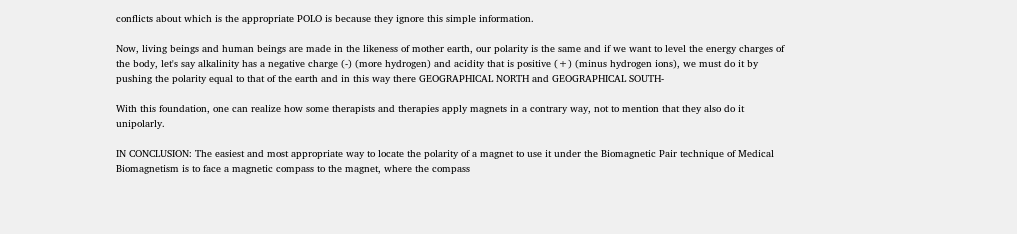conflicts about which is the appropriate POLO is because they ignore this simple information.

Now, living beings and human beings are made in the likeness of mother earth, our polarity is the same and if we want to level the energy charges of the body, let's say alkalinity has a negative charge (-) (more hydrogen) and acidity that is positive (+) (minus hydrogen ions), we must do it by pushing the polarity equal to that of the earth and in this way there GEOGRAPHICAL NORTH and GEOGRAPHICAL SOUTH-

With this foundation, one can realize how some therapists and therapies apply magnets in a contrary way, not to mention that they also do it unipolarly.

IN CONCLUSION: The easiest and most appropriate way to locate the polarity of a magnet to use it under the Biomagnetic Pair technique of Medical Biomagnetism is to face a magnetic compass to the magnet, where the compass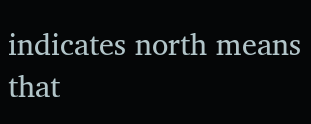indicates north means that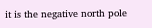it is the negative north pole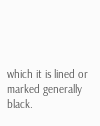which it is lined or marked generally black.